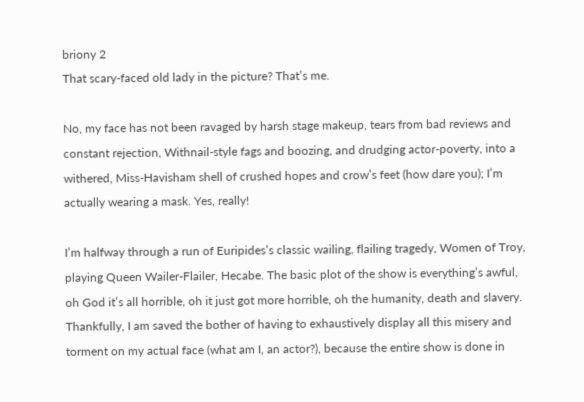briony 2
That scary-faced old lady in the picture? That’s me.

No, my face has not been ravaged by harsh stage makeup, tears from bad reviews and constant rejection, Withnail-style fags and boozing, and drudging actor-poverty, into a withered, Miss-Havisham shell of crushed hopes and crow’s feet (how dare you); I’m actually wearing a mask. Yes, really!

I’m halfway through a run of Euripides’s classic wailing, flailing tragedy, Women of Troy, playing Queen Wailer-Flailer, Hecabe. The basic plot of the show is everything’s awful, oh God it’s all horrible, oh it just got more horrible, oh the humanity, death and slavery. Thankfully, I am saved the bother of having to exhaustively display all this misery and torment on my actual face (what am I, an actor?), because the entire show is done in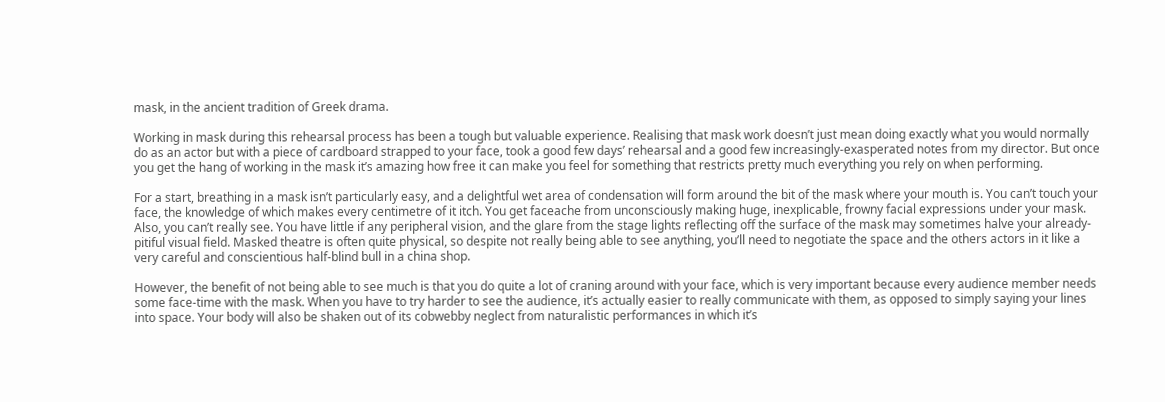mask, in the ancient tradition of Greek drama.

Working in mask during this rehearsal process has been a tough but valuable experience. Realising that mask work doesn’t just mean doing exactly what you would normally do as an actor but with a piece of cardboard strapped to your face, took a good few days’ rehearsal and a good few increasingly-exasperated notes from my director. But once you get the hang of working in the mask it’s amazing how free it can make you feel for something that restricts pretty much everything you rely on when performing.

For a start, breathing in a mask isn’t particularly easy, and a delightful wet area of condensation will form around the bit of the mask where your mouth is. You can’t touch your face, the knowledge of which makes every centimetre of it itch. You get faceache from unconsciously making huge, inexplicable, frowny facial expressions under your mask. Also, you can’t really see. You have little if any peripheral vision, and the glare from the stage lights reflecting off the surface of the mask may sometimes halve your already-pitiful visual field. Masked theatre is often quite physical, so despite not really being able to see anything, you’ll need to negotiate the space and the others actors in it like a very careful and conscientious half-blind bull in a china shop.

However, the benefit of not being able to see much is that you do quite a lot of craning around with your face, which is very important because every audience member needs some face-time with the mask. When you have to try harder to see the audience, it’s actually easier to really communicate with them, as opposed to simply saying your lines into space. Your body will also be shaken out of its cobwebby neglect from naturalistic performances in which it’s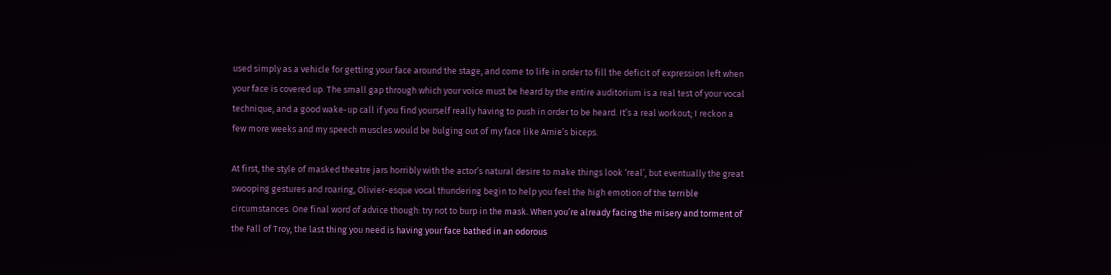used simply as a vehicle for getting your face around the stage, and come to life in order to fill the deficit of expression left when your face is covered up. The small gap through which your voice must be heard by the entire auditorium is a real test of your vocal technique, and a good wake-up call if you find yourself really having to push in order to be heard. It’s a real workout; I reckon a few more weeks and my speech muscles would be bulging out of my face like Arnie’s biceps.

At first, the style of masked theatre jars horribly with the actor’s natural desire to make things look ‘real’, but eventually the great swooping gestures and roaring, Olivier-esque vocal thundering begin to help you feel the high emotion of the terrible circumstances. One final word of advice though: try not to burp in the mask. When you’re already facing the misery and torment of the Fall of Troy, the last thing you need is having your face bathed in an odorous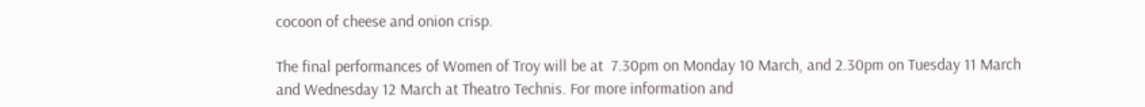cocoon of cheese and onion crisp.

The final performances of Women of Troy will be at  7.30pm on Monday 10 March, and 2.30pm on Tuesday 11 March and Wednesday 12 March at Theatro Technis. For more information and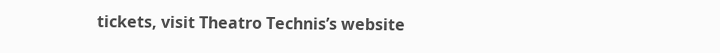tickets, visit Theatro Technis’s website